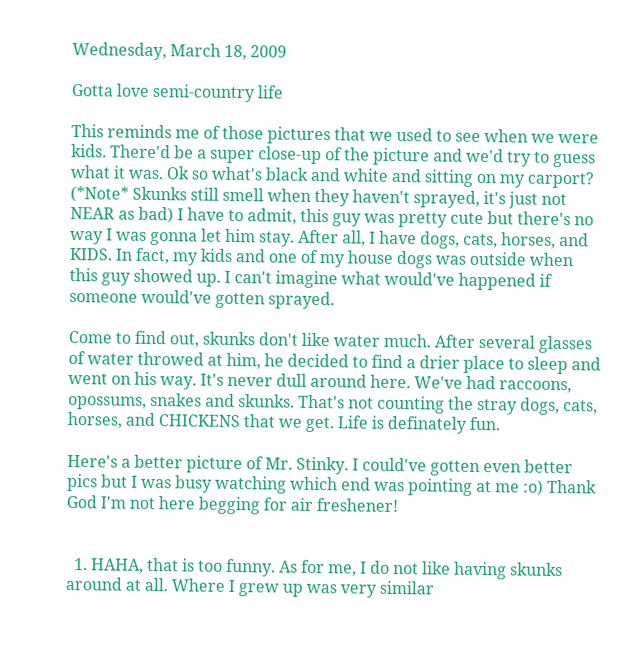Wednesday, March 18, 2009

Gotta love semi-country life

This reminds me of those pictures that we used to see when we were kids. There'd be a super close-up of the picture and we'd try to guess what it was. Ok so what's black and white and sitting on my carport? (*Note* Skunks still smell when they haven't sprayed, it's just not NEAR as bad) I have to admit, this guy was pretty cute but there's no way I was gonna let him stay. After all, I have dogs, cats, horses, and KIDS. In fact, my kids and one of my house dogs was outside when this guy showed up. I can't imagine what would've happened if someone would've gotten sprayed.

Come to find out, skunks don't like water much. After several glasses of water throwed at him, he decided to find a drier place to sleep and went on his way. It's never dull around here. We've had raccoons, opossums, snakes and skunks. That's not counting the stray dogs, cats, horses, and CHICKENS that we get. Life is definately fun.

Here's a better picture of Mr. Stinky. I could've gotten even better pics but I was busy watching which end was pointing at me :o) Thank God I'm not here begging for air freshener!


  1. HAHA, that is too funny. As for me, I do not like having skunks around at all. Where I grew up was very similar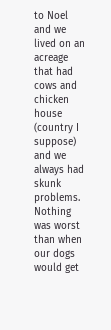to Noel and we lived on an acreage that had cows and chicken house (country I suppose) and we always had skunk problems. Nothing was worst than when our dogs would get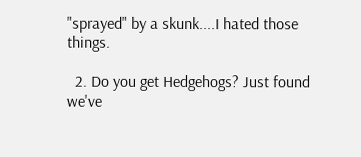"sprayed" by a skunk....I hated those things.

  2. Do you get Hedgehogs? Just found we've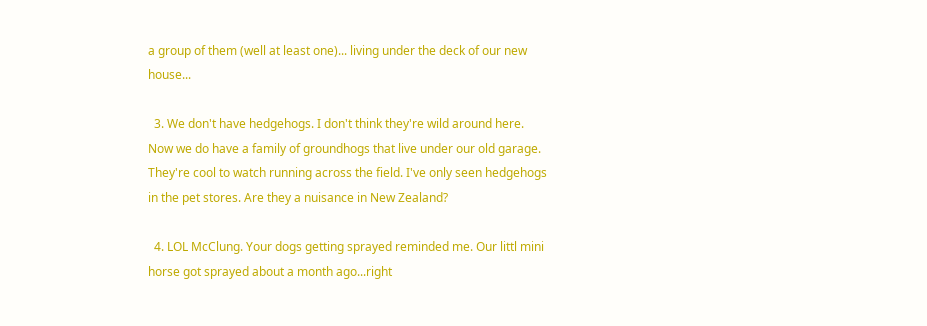a group of them (well at least one)... living under the deck of our new house...

  3. We don't have hedgehogs. I don't think they're wild around here. Now we do have a family of groundhogs that live under our old garage. They're cool to watch running across the field. I've only seen hedgehogs in the pet stores. Are they a nuisance in New Zealand?

  4. LOL McClung. Your dogs getting sprayed reminded me. Our littl mini horse got sprayed about a month ago...right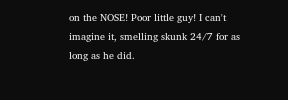on the NOSE! Poor little guy! I can't imagine it, smelling skunk 24/7 for as long as he did.